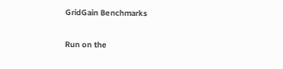GridGain Benchmarks

Run on the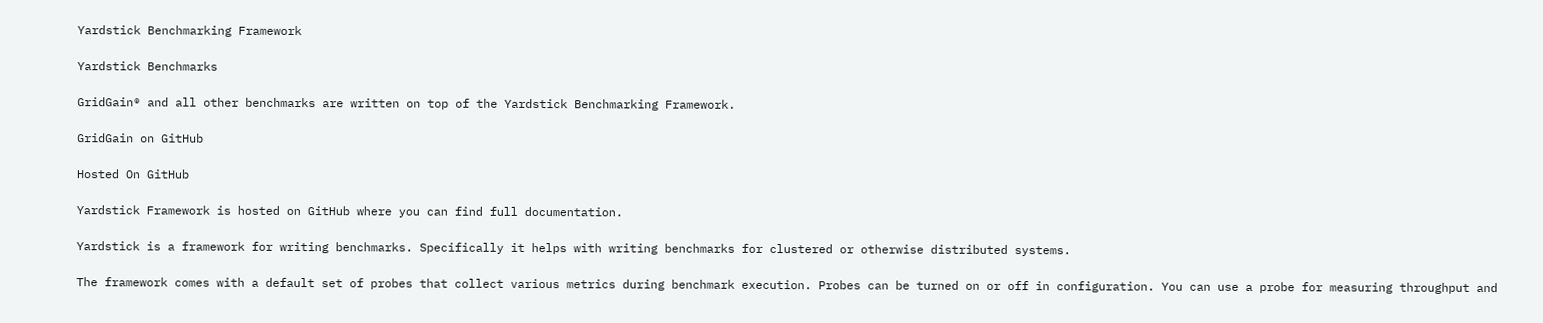Yardstick Benchmarking Framework

Yardstick Benchmarks

GridGain® and all other benchmarks are written on top of the Yardstick Benchmarking Framework.

GridGain on GitHub

Hosted On GitHub

Yardstick Framework is hosted on GitHub where you can find full documentation.

Yardstick is a framework for writing benchmarks. Specifically it helps with writing benchmarks for clustered or otherwise distributed systems.

The framework comes with a default set of probes that collect various metrics during benchmark execution. Probes can be turned on or off in configuration. You can use a probe for measuring throughput and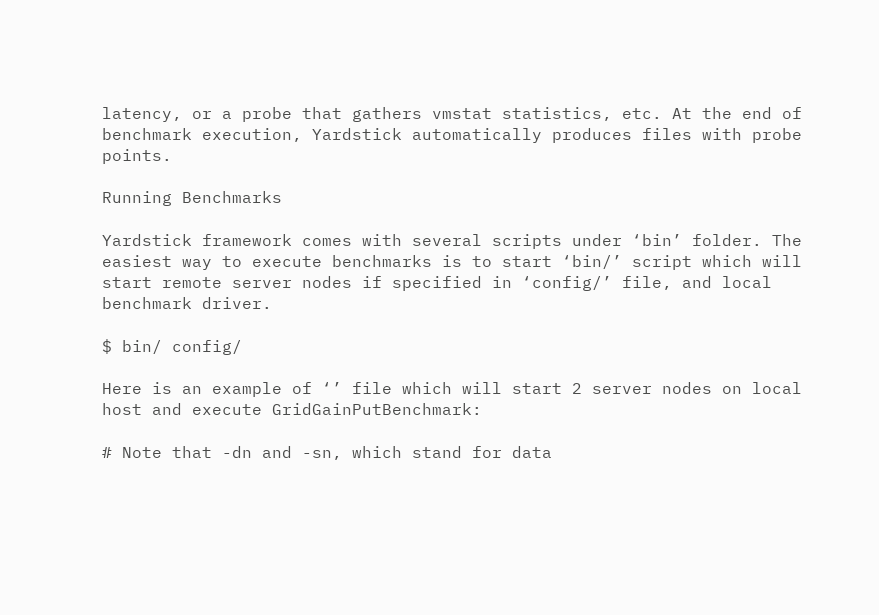latency, or a probe that gathers vmstat statistics, etc. At the end of benchmark execution, Yardstick automatically produces files with probe points.

Running Benchmarks

Yardstick framework comes with several scripts under ‘bin’ folder. The easiest way to execute benchmarks is to start ‘bin/’ script which will start remote server nodes if specified in ‘config/’ file, and local benchmark driver.

$ bin/ config/

Here is an example of ‘’ file which will start 2 server nodes on local host and execute GridGainPutBenchmark:

# Note that -dn and -sn, which stand for data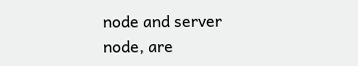node and server node, are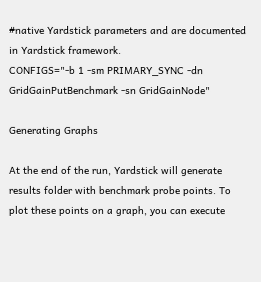#native Yardstick parameters and are documented in Yardstick framework.
CONFIGS="-b 1 -sm PRIMARY_SYNC -dn GridGainPutBenchmark -sn GridGainNode"

Generating Graphs

At the end of the run, Yardstick will generate results folder with benchmark probe points. To plot these points on a graph, you can execute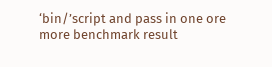‘bin/’script and pass in one ore more benchmark result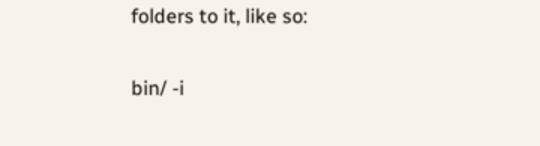folders to it, like so:

bin/ -i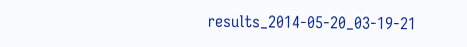results_2014-05-20_03-19-21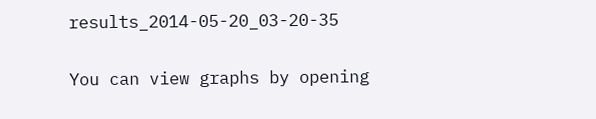results_2014-05-20_03-20-35

You can view graphs by opening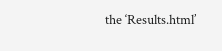the ‘Results.html’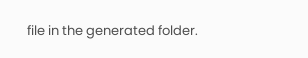file in the generated folder.